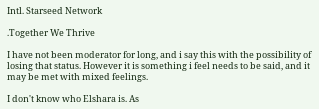Intl. Starseed Network

.Together We Thrive

I have not been moderator for long, and i say this with the possibility of losing that status. However it is something i feel needs to be said, and it may be met with mixed feelings.

I don't know who Elshara is. As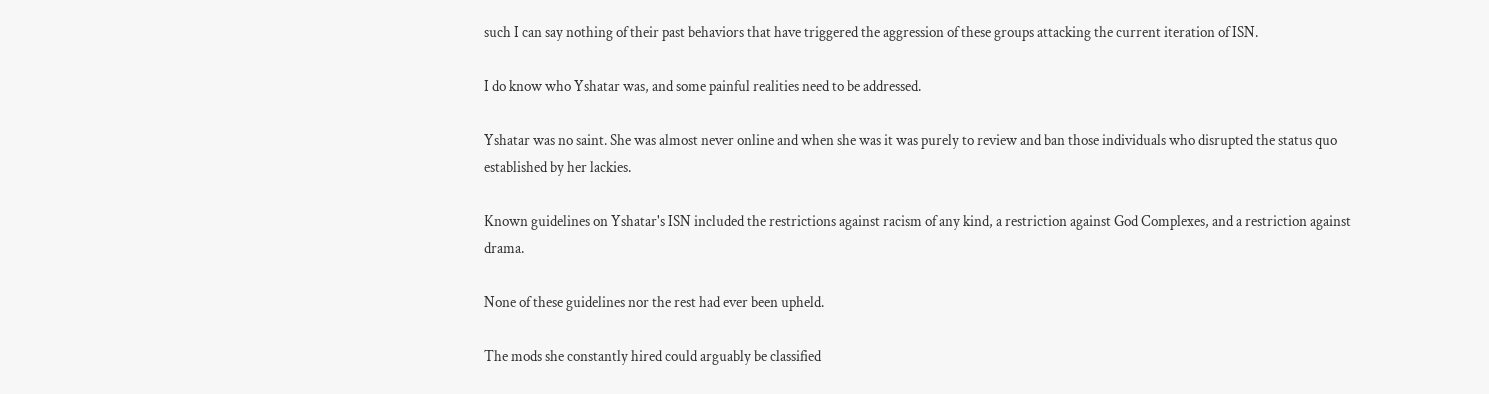such I can say nothing of their past behaviors that have triggered the aggression of these groups attacking the current iteration of ISN.

I do know who Yshatar was, and some painful realities need to be addressed.

Yshatar was no saint. She was almost never online and when she was it was purely to review and ban those individuals who disrupted the status quo established by her lackies.

Known guidelines on Yshatar's ISN included the restrictions against racism of any kind, a restriction against God Complexes, and a restriction against drama.

None of these guidelines nor the rest had ever been upheld.

The mods she constantly hired could arguably be classified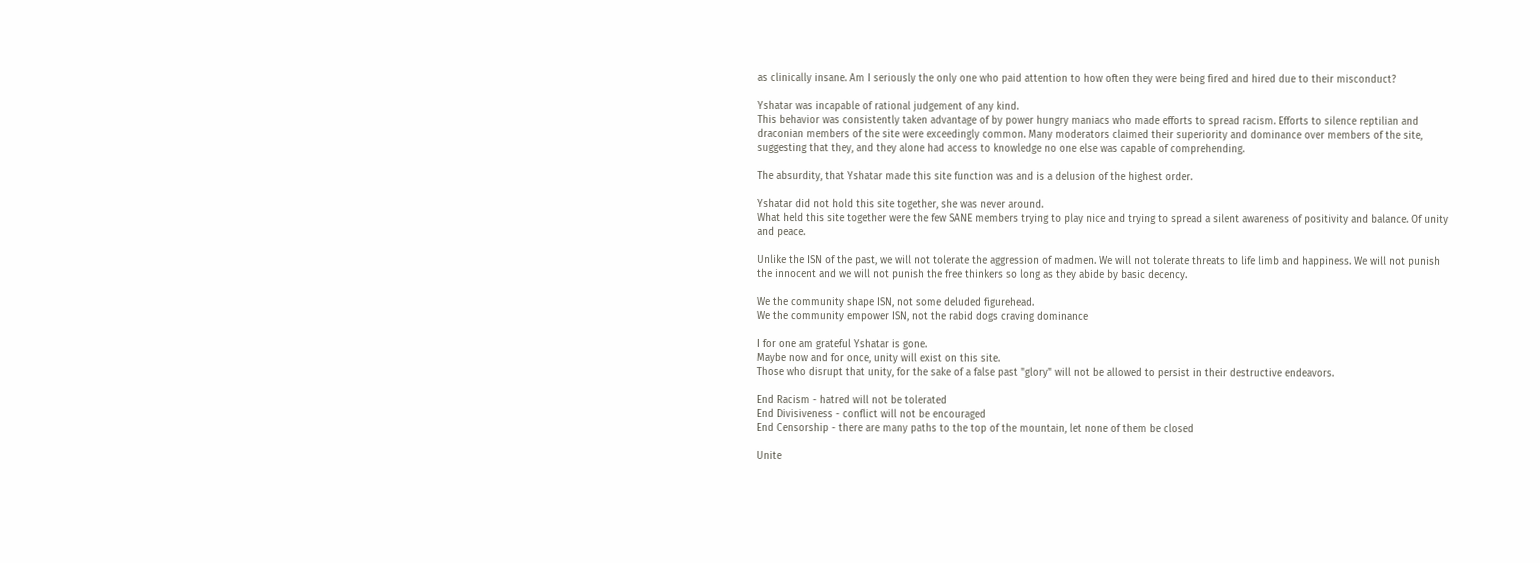as clinically insane. Am I seriously the only one who paid attention to how often they were being fired and hired due to their misconduct?

Yshatar was incapable of rational judgement of any kind.
This behavior was consistently taken advantage of by power hungry maniacs who made efforts to spread racism. Efforts to silence reptilian and draconian members of the site were exceedingly common. Many moderators claimed their superiority and dominance over members of the site, suggesting that they, and they alone had access to knowledge no one else was capable of comprehending.

The absurdity, that Yshatar made this site function was and is a delusion of the highest order.

Yshatar did not hold this site together, she was never around.
What held this site together were the few SANE members trying to play nice and trying to spread a silent awareness of positivity and balance. Of unity and peace.

Unlike the ISN of the past, we will not tolerate the aggression of madmen. We will not tolerate threats to life limb and happiness. We will not punish the innocent and we will not punish the free thinkers so long as they abide by basic decency.

We the community shape ISN, not some deluded figurehead.
We the community empower ISN, not the rabid dogs craving dominance

I for one am grateful Yshatar is gone.
Maybe now and for once, unity will exist on this site.
Those who disrupt that unity, for the sake of a false past "glory" will not be allowed to persist in their destructive endeavors.

End Racism - hatred will not be tolerated
End Divisiveness - conflict will not be encouraged
End Censorship - there are many paths to the top of the mountain, let none of them be closed

Unite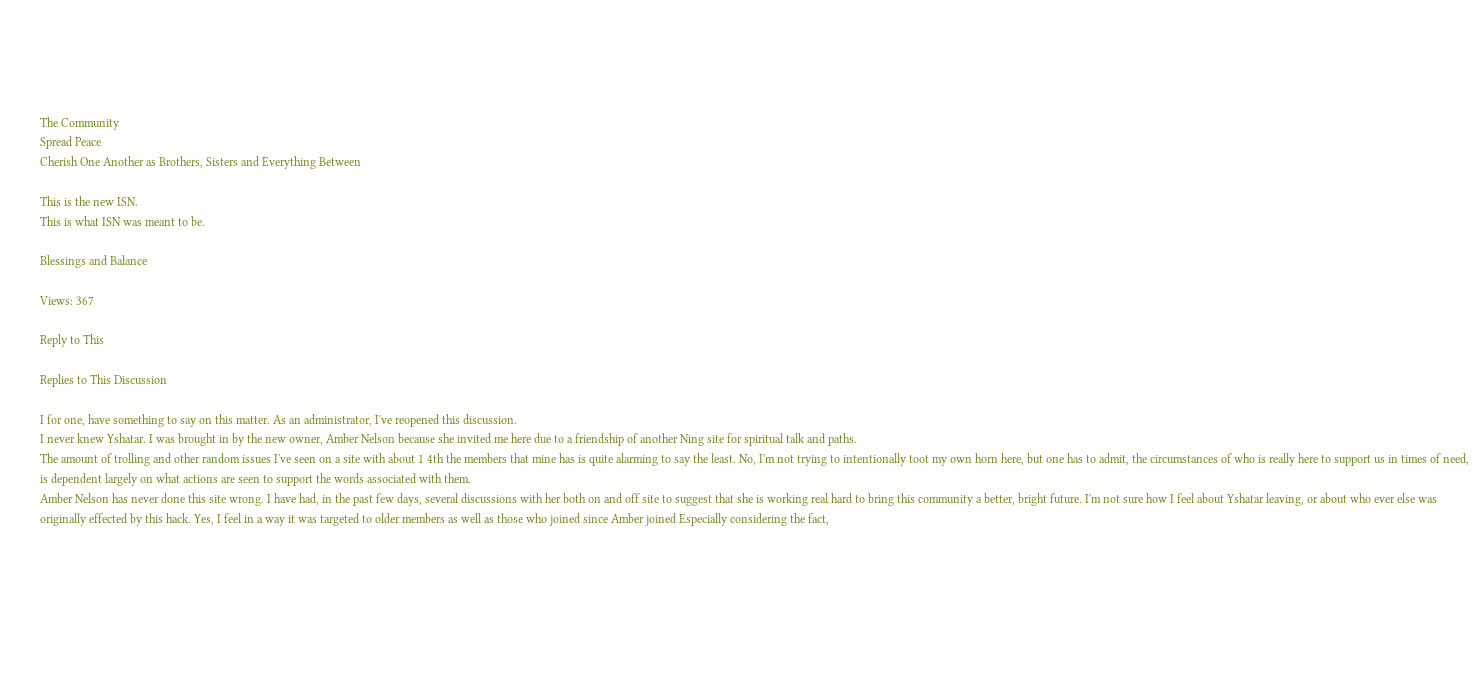The Community
Spread Peace
Cherish One Another as Brothers, Sisters and Everything Between

This is the new ISN.
This is what ISN was meant to be.

Blessings and Balance

Views: 367

Reply to This

Replies to This Discussion

I for one, have something to say on this matter. As an administrator, I've reopened this discussion.
I never knew Yshatar. I was brought in by the new owner, Amber Nelson because she invited me here due to a friendship of another Ning site for spiritual talk and paths.
The amount of trolling and other random issues I've seen on a site with about 1 4th the members that mine has is quite alarming to say the least. No, I'm not trying to intentionally toot my own horn here, but one has to admit, the circumstances of who is really here to support us in times of need, is dependent largely on what actions are seen to support the words associated with them.
Amber Nelson has never done this site wrong. I have had, in the past few days, several discussions with her both on and off site to suggest that she is working real hard to bring this community a better, bright future. I'm not sure how I feel about Yshatar leaving, or about who ever else was originally effected by this hack. Yes, I feel in a way it was targeted to older members as well as those who joined since Amber joined Especially considering the fact,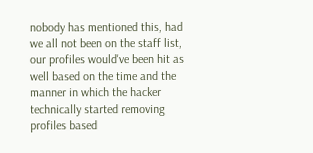nobody has mentioned this, had we all not been on the staff list, our profiles would've been hit as well based on the time and the manner in which the hacker technically started removing profiles based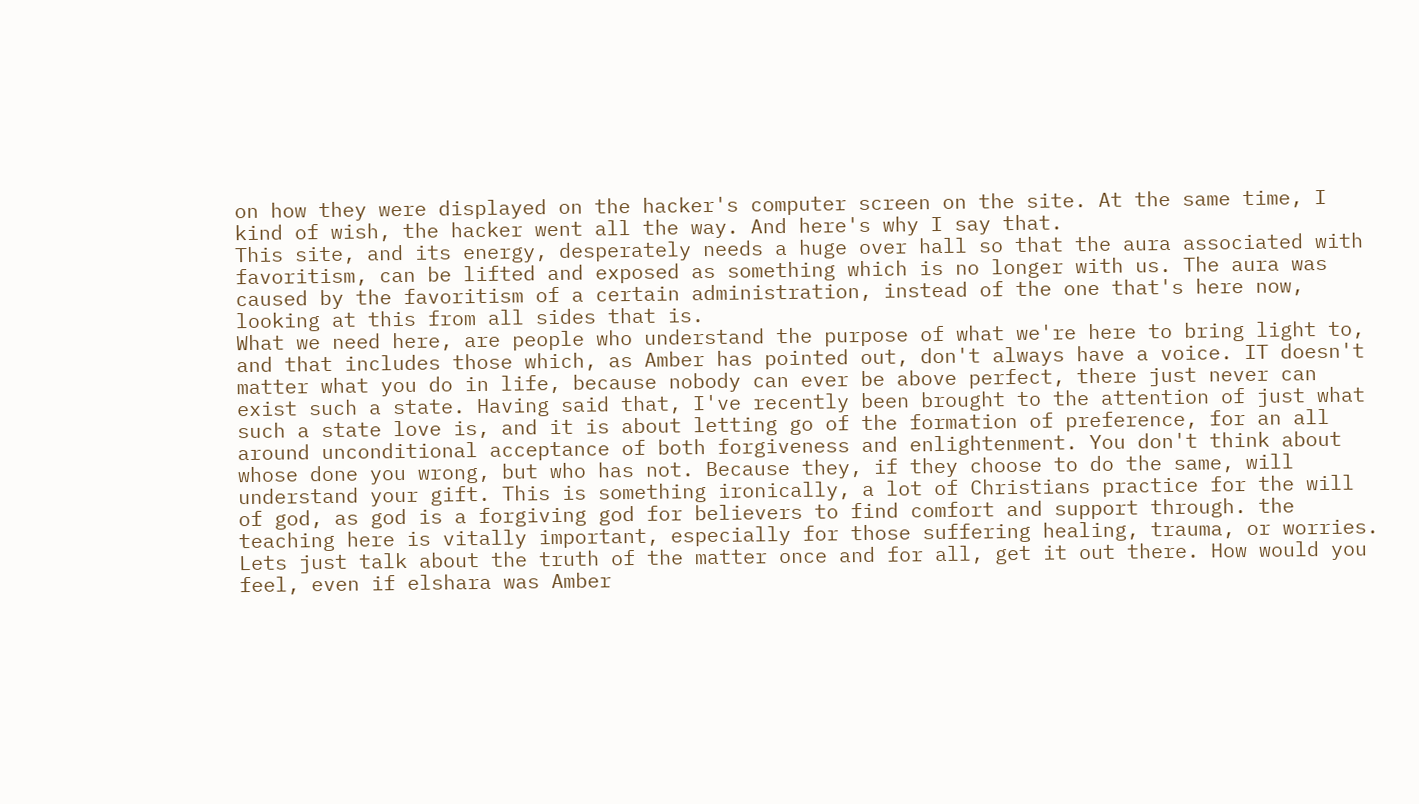on how they were displayed on the hacker's computer screen on the site. At the same time, I kind of wish, the hacker went all the way. And here's why I say that.
This site, and its energy, desperately needs a huge over hall so that the aura associated with favoritism, can be lifted and exposed as something which is no longer with us. The aura was caused by the favoritism of a certain administration, instead of the one that's here now, looking at this from all sides that is.
What we need here, are people who understand the purpose of what we're here to bring light to, and that includes those which, as Amber has pointed out, don't always have a voice. IT doesn't matter what you do in life, because nobody can ever be above perfect, there just never can exist such a state. Having said that, I've recently been brought to the attention of just what such a state love is, and it is about letting go of the formation of preference, for an all around unconditional acceptance of both forgiveness and enlightenment. You don't think about whose done you wrong, but who has not. Because they, if they choose to do the same, will understand your gift. This is something ironically, a lot of Christians practice for the will of god, as god is a forgiving god for believers to find comfort and support through. the teaching here is vitally important, especially for those suffering healing, trauma, or worries.
Lets just talk about the truth of the matter once and for all, get it out there. How would you feel, even if elshara was Amber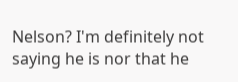Nelson? I'm definitely not saying he is nor that he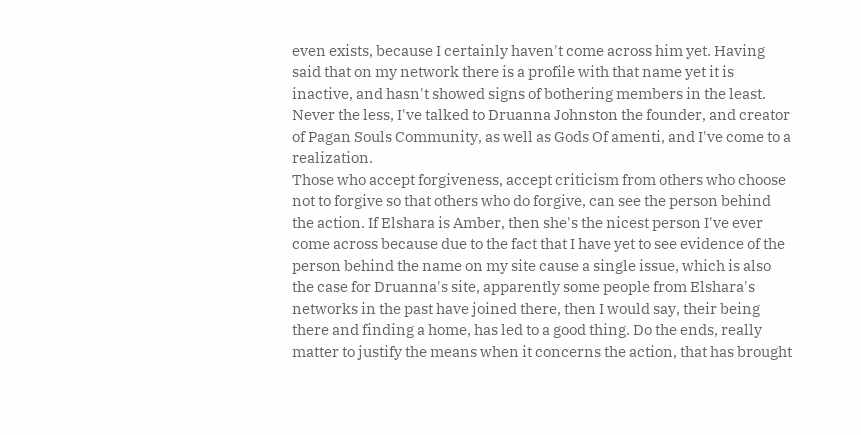even exists, because I certainly haven't come across him yet. Having said that on my network there is a profile with that name yet it is inactive, and hasn't showed signs of bothering members in the least. Never the less, I've talked to Druanna Johnston the founder, and creator of Pagan Souls Community, as well as Gods Of amenti, and I've come to a realization.
Those who accept forgiveness, accept criticism from others who choose not to forgive so that others who do forgive, can see the person behind the action. If Elshara is Amber, then she's the nicest person I've ever come across because due to the fact that I have yet to see evidence of the person behind the name on my site cause a single issue, which is also the case for Druanna's site, apparently some people from Elshara's networks in the past have joined there, then I would say, their being there and finding a home, has led to a good thing. Do the ends, really matter to justify the means when it concerns the action, that has brought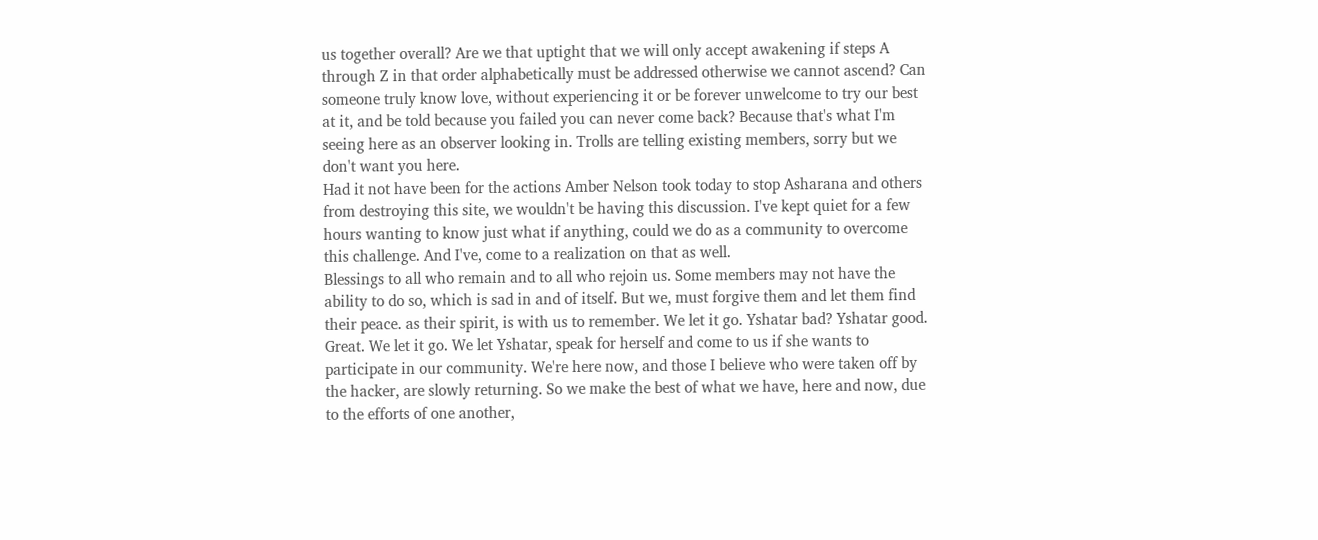us together overall? Are we that uptight that we will only accept awakening if steps A through Z in that order alphabetically must be addressed otherwise we cannot ascend? Can someone truly know love, without experiencing it or be forever unwelcome to try our best at it, and be told because you failed you can never come back? Because that's what I'm seeing here as an observer looking in. Trolls are telling existing members, sorry but we don't want you here.
Had it not have been for the actions Amber Nelson took today to stop Asharana and others from destroying this site, we wouldn't be having this discussion. I've kept quiet for a few hours wanting to know just what if anything, could we do as a community to overcome this challenge. And I've, come to a realization on that as well.
Blessings to all who remain and to all who rejoin us. Some members may not have the ability to do so, which is sad in and of itself. But we, must forgive them and let them find their peace. as their spirit, is with us to remember. We let it go. Yshatar bad? Yshatar good. Great. We let it go. We let Yshatar, speak for herself and come to us if she wants to participate in our community. We're here now, and those I believe who were taken off by the hacker, are slowly returning. So we make the best of what we have, here and now, due to the efforts of one another,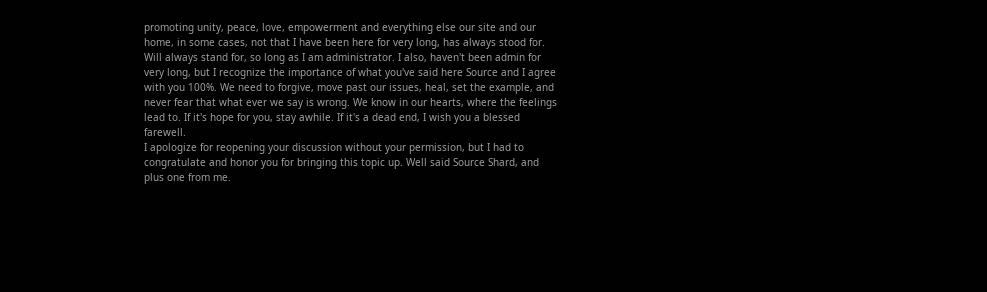promoting unity, peace, love, empowerment and everything else our site and our home, in some cases, not that I have been here for very long, has always stood for.
Will always stand for, so long as I am administrator. I also, haven't been admin for very long, but I recognize the importance of what you've said here Source and I agree with you 100%. We need to forgive, move past our issues, heal, set the example, and never fear that what ever we say is wrong. We know in our hearts, where the feelings lead to. If it's hope for you, stay awhile. If it's a dead end, I wish you a blessed farewell.
I apologize for reopening your discussion without your permission, but I had to congratulate and honor you for bringing this topic up. Well said Source Shard, and plus one from me.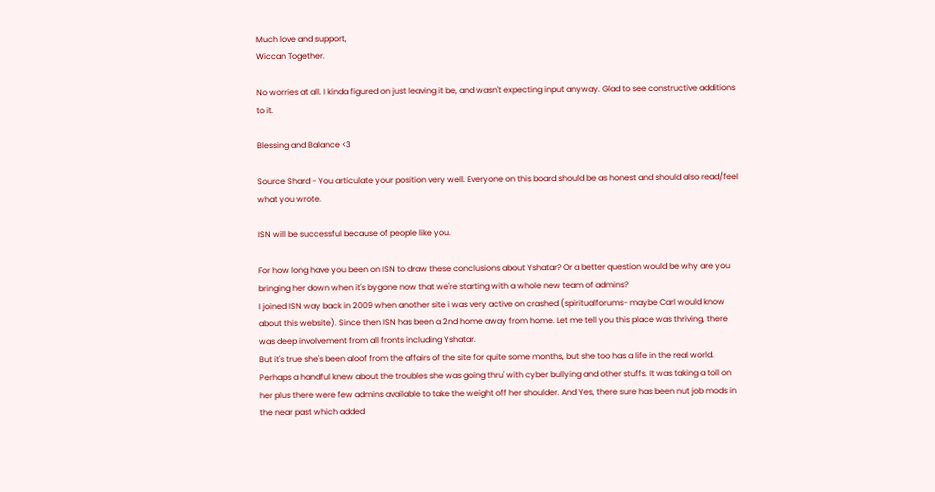Much love and support,
Wiccan Together.

No worries at all. I kinda figured on just leaving it be, and wasn't expecting input anyway. Glad to see constructive additions to it.

Blessing and Balance <3

Source Shard - You articulate your position very well. Everyone on this board should be as honest and should also read/feel what you wrote.

ISN will be successful because of people like you.

For how long have you been on ISN to draw these conclusions about Yshatar? Or a better question would be why are you bringing her down when it's bygone now that we're starting with a whole new team of admins?
I joined ISN way back in 2009 when another site i was very active on crashed (spiritualforums- maybe Carl would know about this website). Since then ISN has been a 2nd home away from home. Let me tell you this place was thriving, there was deep involvement from all fronts including Yshatar.
But it's true she's been aloof from the affairs of the site for quite some months, but she too has a life in the real world. Perhaps a handful knew about the troubles she was going thru' with cyber bullying and other stuffs. It was taking a toll on her plus there were few admins available to take the weight off her shoulder. And Yes, there sure has been nut job mods in the near past which added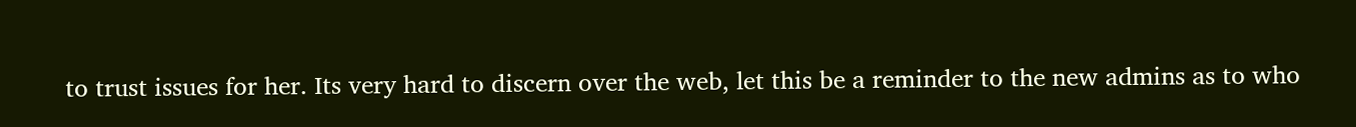to trust issues for her. Its very hard to discern over the web, let this be a reminder to the new admins as to who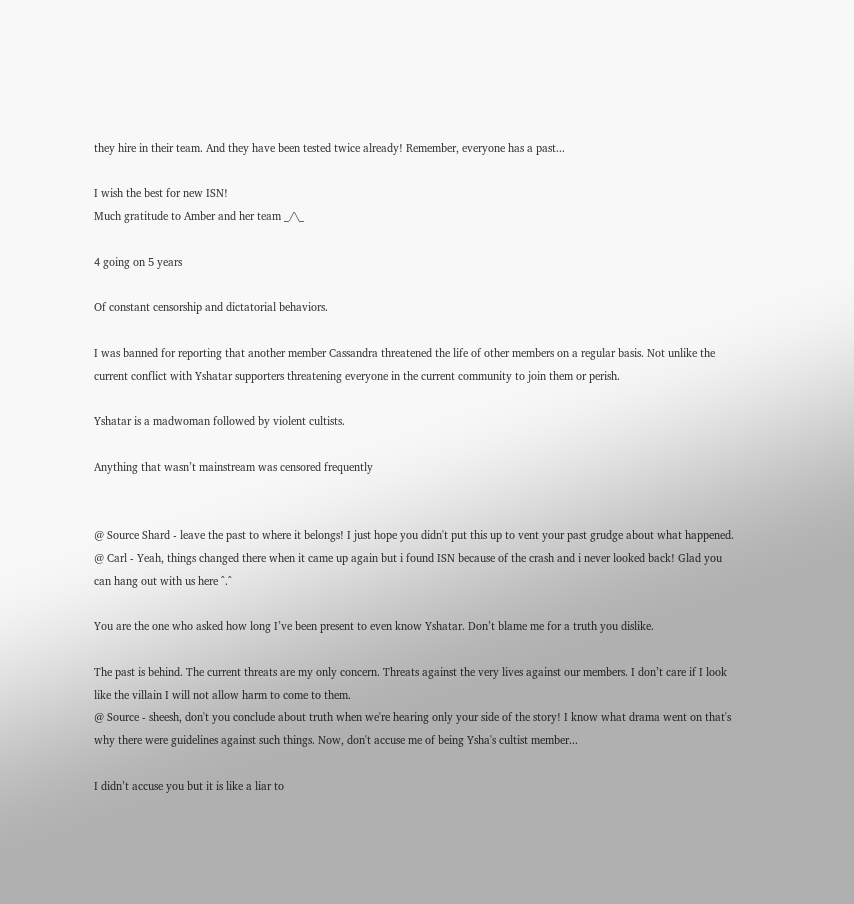they hire in their team. And they have been tested twice already! Remember, everyone has a past...

I wish the best for new ISN!
Much gratitude to Amber and her team _/\_

4 going on 5 years

Of constant censorship and dictatorial behaviors.

I was banned for reporting that another member Cassandra threatened the life of other members on a regular basis. Not unlike the current conflict with Yshatar supporters threatening everyone in the current community to join them or perish.

Yshatar is a madwoman followed by violent cultists.

Anything that wasn’t mainstream was censored frequently


@ Source Shard - leave the past to where it belongs! I just hope you didn't put this up to vent your past grudge about what happened.
@ Carl - Yeah, things changed there when it came up again but i found ISN because of the crash and i never looked back! Glad you can hang out with us here ^.^

You are the one who asked how long I’ve been present to even know Yshatar. Don’t blame me for a truth you dislike.

The past is behind. The current threats are my only concern. Threats against the very lives against our members. I don’t care if I look like the villain I will not allow harm to come to them.
@ Source - sheesh, don't you conclude about truth when we're hearing only your side of the story! I know what drama went on that's why there were guidelines against such things. Now, don't accuse me of being Ysha's cultist member...

I didn’t accuse you but it is like a liar to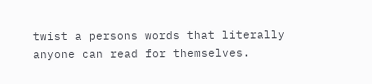twist a persons words that literally anyone can read for themselves.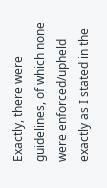Exactly, there were guidelines, of which none were enforced/upheld exactly as I stated in the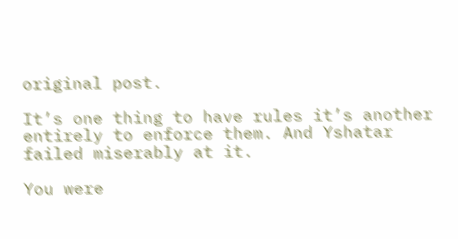original post.

It’s one thing to have rules it’s another entirely to enforce them. And Yshatar failed miserably at it.

You were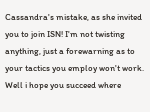Cassandra's mistake, as she invited you to join ISN! I'm not twisting anything, just a forewarning as to your tactics you employ won't work.
Well i hope you succeed where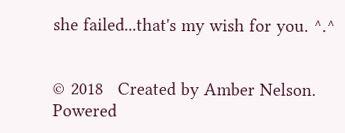she failed...that's my wish for you. ^.^


© 2018   Created by Amber Nelson.   Powered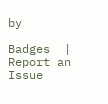by

Badges  |  Report an Issue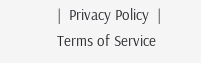|  Privacy Policy  |  Terms of Service